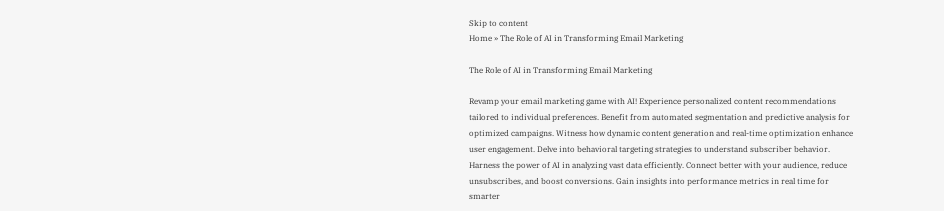Skip to content
Home » The Role of AI in Transforming Email Marketing

The Role of AI in Transforming Email Marketing

Revamp your email marketing game with AI! Experience personalized content recommendations tailored to individual preferences. Benefit from automated segmentation and predictive analysis for optimized campaigns. Witness how dynamic content generation and real-time optimization enhance user engagement. Delve into behavioral targeting strategies to understand subscriber behavior. Harness the power of AI in analyzing vast data efficiently. Connect better with your audience, reduce unsubscribes, and boost conversions. Gain insights into performance metrics in real time for smarter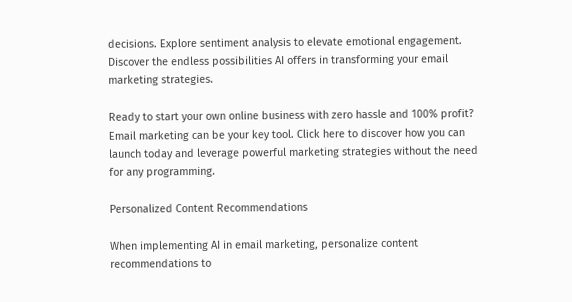decisions. Explore sentiment analysis to elevate emotional engagement. Discover the endless possibilities AI offers in transforming your email marketing strategies.

Ready to start your own online business with zero hassle and 100% profit? Email marketing can be your key tool. Click here to discover how you can launch today and leverage powerful marketing strategies without the need for any programming.

Personalized Content Recommendations

When implementing AI in email marketing, personalize content recommendations to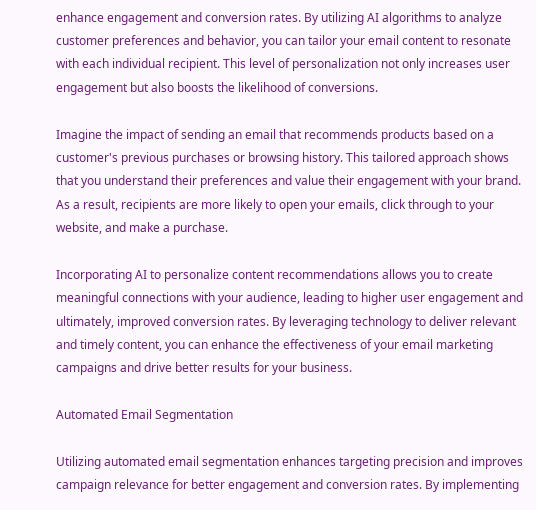enhance engagement and conversion rates. By utilizing AI algorithms to analyze customer preferences and behavior, you can tailor your email content to resonate with each individual recipient. This level of personalization not only increases user engagement but also boosts the likelihood of conversions.

Imagine the impact of sending an email that recommends products based on a customer's previous purchases or browsing history. This tailored approach shows that you understand their preferences and value their engagement with your brand. As a result, recipients are more likely to open your emails, click through to your website, and make a purchase.

Incorporating AI to personalize content recommendations allows you to create meaningful connections with your audience, leading to higher user engagement and ultimately, improved conversion rates. By leveraging technology to deliver relevant and timely content, you can enhance the effectiveness of your email marketing campaigns and drive better results for your business.

Automated Email Segmentation

Utilizing automated email segmentation enhances targeting precision and improves campaign relevance for better engagement and conversion rates. By implementing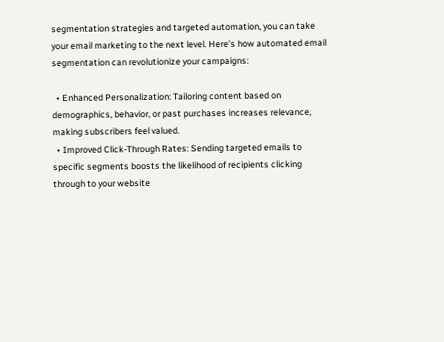segmentation strategies and targeted automation, you can take your email marketing to the next level. Here's how automated email segmentation can revolutionize your campaigns:

  • Enhanced Personalization: Tailoring content based on demographics, behavior, or past purchases increases relevance, making subscribers feel valued.
  • Improved Click-Through Rates: Sending targeted emails to specific segments boosts the likelihood of recipients clicking through to your website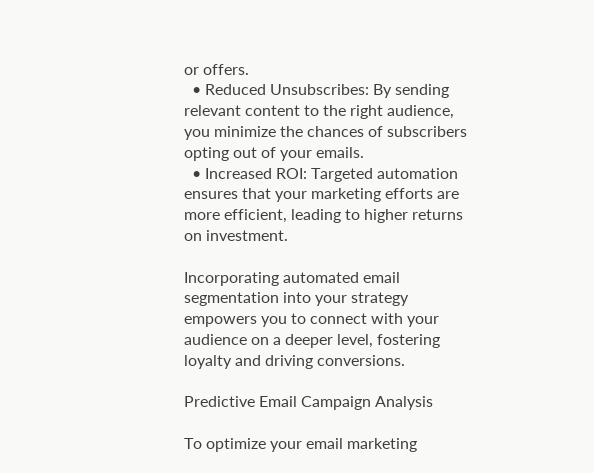or offers.
  • Reduced Unsubscribes: By sending relevant content to the right audience, you minimize the chances of subscribers opting out of your emails.
  • Increased ROI: Targeted automation ensures that your marketing efforts are more efficient, leading to higher returns on investment.

Incorporating automated email segmentation into your strategy empowers you to connect with your audience on a deeper level, fostering loyalty and driving conversions.

Predictive Email Campaign Analysis

To optimize your email marketing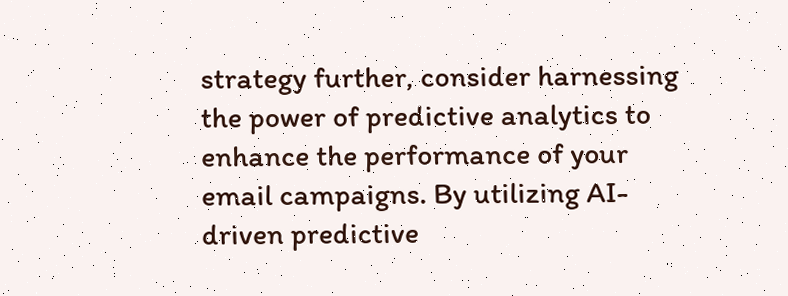strategy further, consider harnessing the power of predictive analytics to enhance the performance of your email campaigns. By utilizing AI-driven predictive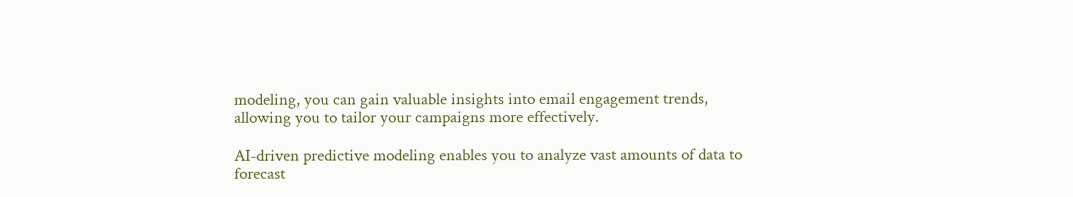modeling, you can gain valuable insights into email engagement trends, allowing you to tailor your campaigns more effectively.

AI-driven predictive modeling enables you to analyze vast amounts of data to forecast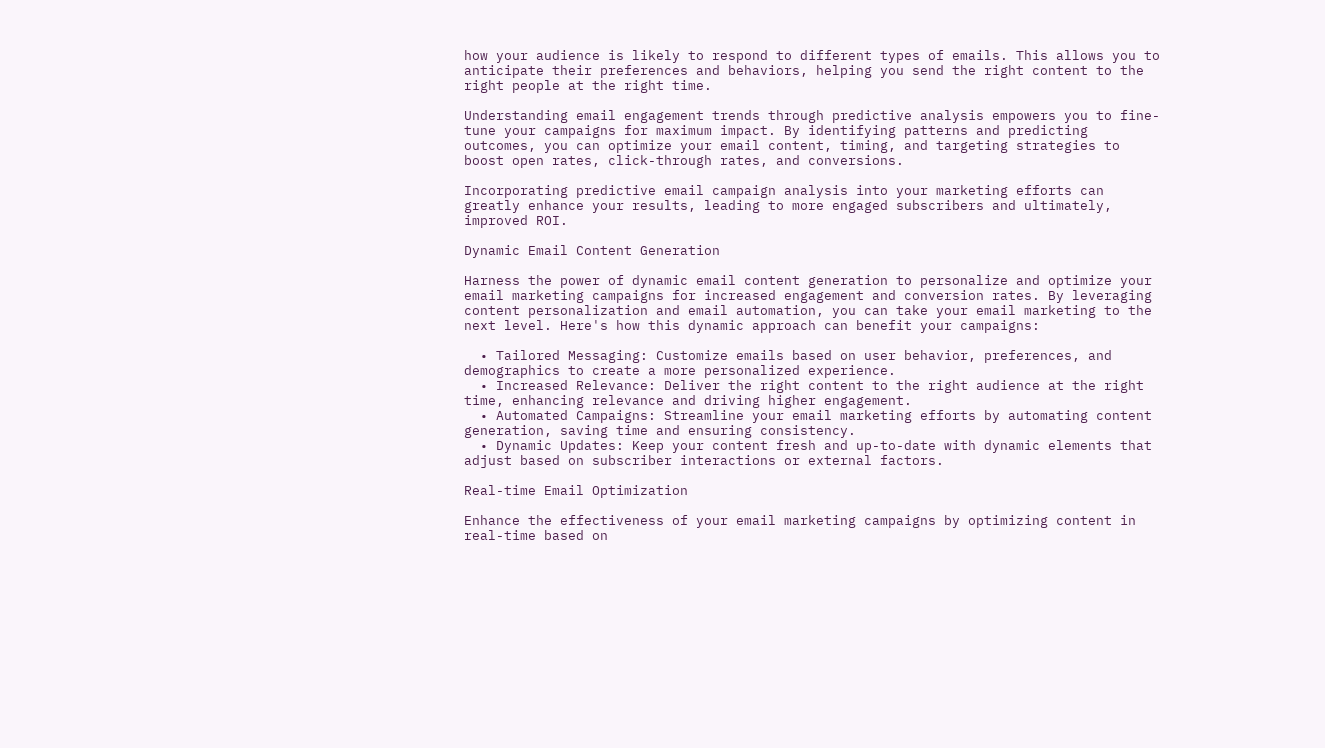how your audience is likely to respond to different types of emails. This allows you to anticipate their preferences and behaviors, helping you send the right content to the right people at the right time.

Understanding email engagement trends through predictive analysis empowers you to fine-tune your campaigns for maximum impact. By identifying patterns and predicting outcomes, you can optimize your email content, timing, and targeting strategies to boost open rates, click-through rates, and conversions.

Incorporating predictive email campaign analysis into your marketing efforts can greatly enhance your results, leading to more engaged subscribers and ultimately, improved ROI.

Dynamic Email Content Generation

Harness the power of dynamic email content generation to personalize and optimize your email marketing campaigns for increased engagement and conversion rates. By leveraging content personalization and email automation, you can take your email marketing to the next level. Here's how this dynamic approach can benefit your campaigns:

  • Tailored Messaging: Customize emails based on user behavior, preferences, and demographics to create a more personalized experience.
  • Increased Relevance: Deliver the right content to the right audience at the right time, enhancing relevance and driving higher engagement.
  • Automated Campaigns: Streamline your email marketing efforts by automating content generation, saving time and ensuring consistency.
  • Dynamic Updates: Keep your content fresh and up-to-date with dynamic elements that adjust based on subscriber interactions or external factors.

Real-time Email Optimization

Enhance the effectiveness of your email marketing campaigns by optimizing content in real-time based on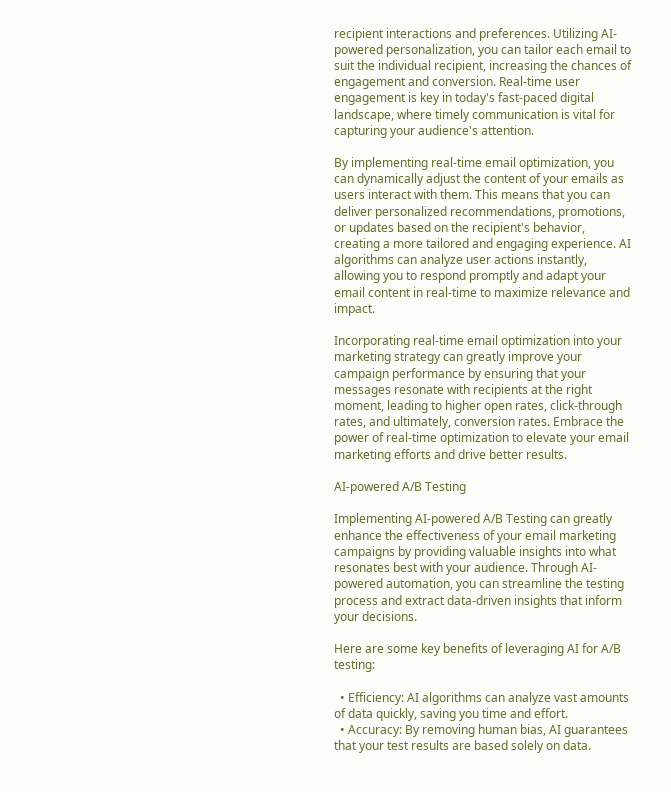recipient interactions and preferences. Utilizing AI-powered personalization, you can tailor each email to suit the individual recipient, increasing the chances of engagement and conversion. Real-time user engagement is key in today's fast-paced digital landscape, where timely communication is vital for capturing your audience's attention.

By implementing real-time email optimization, you can dynamically adjust the content of your emails as users interact with them. This means that you can deliver personalized recommendations, promotions, or updates based on the recipient's behavior, creating a more tailored and engaging experience. AI algorithms can analyze user actions instantly, allowing you to respond promptly and adapt your email content in real-time to maximize relevance and impact.

Incorporating real-time email optimization into your marketing strategy can greatly improve your campaign performance by ensuring that your messages resonate with recipients at the right moment, leading to higher open rates, click-through rates, and ultimately, conversion rates. Embrace the power of real-time optimization to elevate your email marketing efforts and drive better results.

AI-powered A/B Testing

Implementing AI-powered A/B Testing can greatly enhance the effectiveness of your email marketing campaigns by providing valuable insights into what resonates best with your audience. Through AI-powered automation, you can streamline the testing process and extract data-driven insights that inform your decisions.

Here are some key benefits of leveraging AI for A/B testing:

  • Efficiency: AI algorithms can analyze vast amounts of data quickly, saving you time and effort.
  • Accuracy: By removing human bias, AI guarantees that your test results are based solely on data.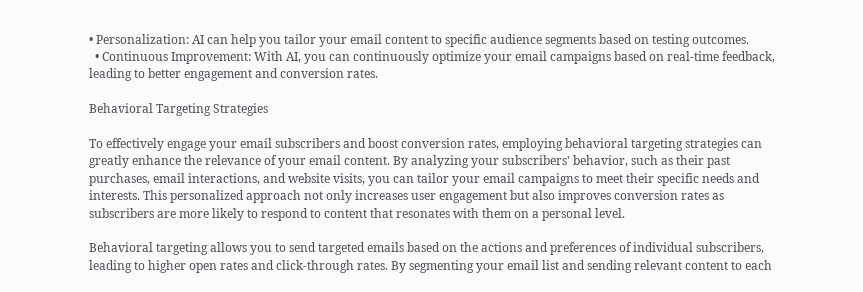• Personalization: AI can help you tailor your email content to specific audience segments based on testing outcomes.
  • Continuous Improvement: With AI, you can continuously optimize your email campaigns based on real-time feedback, leading to better engagement and conversion rates.

Behavioral Targeting Strategies

To effectively engage your email subscribers and boost conversion rates, employing behavioral targeting strategies can greatly enhance the relevance of your email content. By analyzing your subscribers' behavior, such as their past purchases, email interactions, and website visits, you can tailor your email campaigns to meet their specific needs and interests. This personalized approach not only increases user engagement but also improves conversion rates as subscribers are more likely to respond to content that resonates with them on a personal level.

Behavioral targeting allows you to send targeted emails based on the actions and preferences of individual subscribers, leading to higher open rates and click-through rates. By segmenting your email list and sending relevant content to each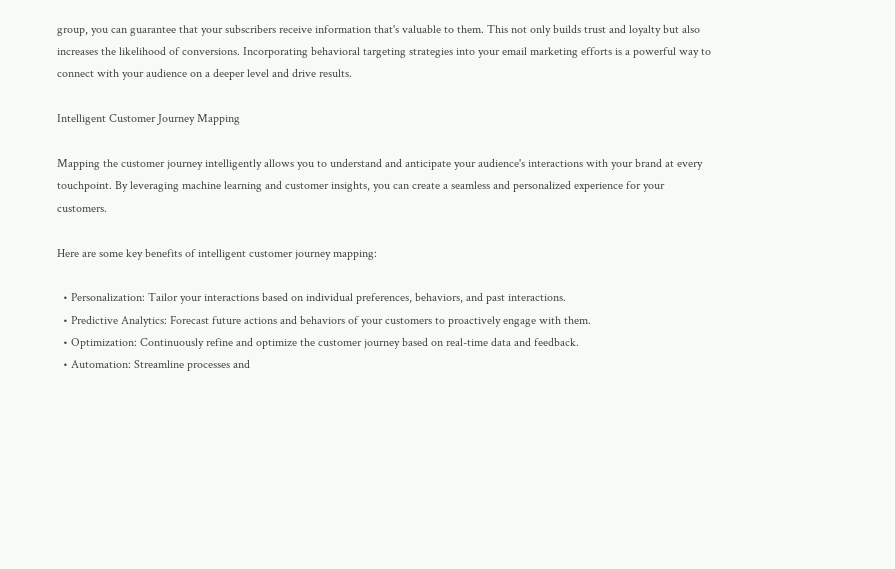group, you can guarantee that your subscribers receive information that's valuable to them. This not only builds trust and loyalty but also increases the likelihood of conversions. Incorporating behavioral targeting strategies into your email marketing efforts is a powerful way to connect with your audience on a deeper level and drive results.

Intelligent Customer Journey Mapping

Mapping the customer journey intelligently allows you to understand and anticipate your audience's interactions with your brand at every touchpoint. By leveraging machine learning and customer insights, you can create a seamless and personalized experience for your customers.

Here are some key benefits of intelligent customer journey mapping:

  • Personalization: Tailor your interactions based on individual preferences, behaviors, and past interactions.
  • Predictive Analytics: Forecast future actions and behaviors of your customers to proactively engage with them.
  • Optimization: Continuously refine and optimize the customer journey based on real-time data and feedback.
  • Automation: Streamline processes and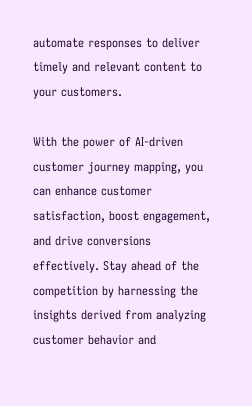automate responses to deliver timely and relevant content to your customers.

With the power of AI-driven customer journey mapping, you can enhance customer satisfaction, boost engagement, and drive conversions effectively. Stay ahead of the competition by harnessing the insights derived from analyzing customer behavior and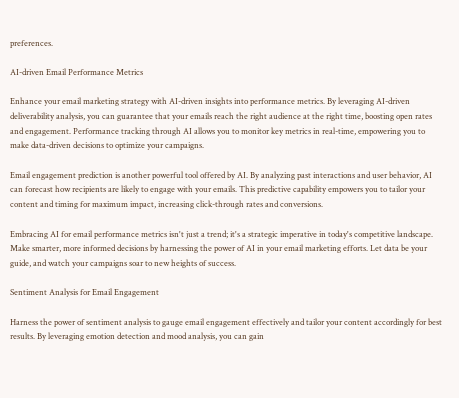preferences.

AI-driven Email Performance Metrics

Enhance your email marketing strategy with AI-driven insights into performance metrics. By leveraging AI-driven deliverability analysis, you can guarantee that your emails reach the right audience at the right time, boosting open rates and engagement. Performance tracking through AI allows you to monitor key metrics in real-time, empowering you to make data-driven decisions to optimize your campaigns.

Email engagement prediction is another powerful tool offered by AI. By analyzing past interactions and user behavior, AI can forecast how recipients are likely to engage with your emails. This predictive capability empowers you to tailor your content and timing for maximum impact, increasing click-through rates and conversions.

Embracing AI for email performance metrics isn't just a trend; it's a strategic imperative in today's competitive landscape. Make smarter, more informed decisions by harnessing the power of AI in your email marketing efforts. Let data be your guide, and watch your campaigns soar to new heights of success.

Sentiment Analysis for Email Engagement

Harness the power of sentiment analysis to gauge email engagement effectively and tailor your content accordingly for best results. By leveraging emotion detection and mood analysis, you can gain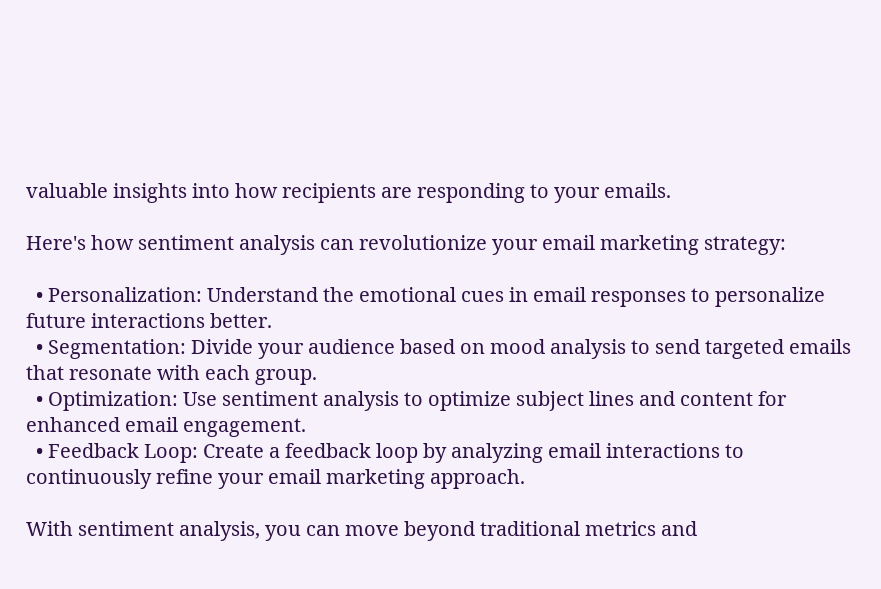valuable insights into how recipients are responding to your emails.

Here's how sentiment analysis can revolutionize your email marketing strategy:

  • Personalization: Understand the emotional cues in email responses to personalize future interactions better.
  • Segmentation: Divide your audience based on mood analysis to send targeted emails that resonate with each group.
  • Optimization: Use sentiment analysis to optimize subject lines and content for enhanced email engagement.
  • Feedback Loop: Create a feedback loop by analyzing email interactions to continuously refine your email marketing approach.

With sentiment analysis, you can move beyond traditional metrics and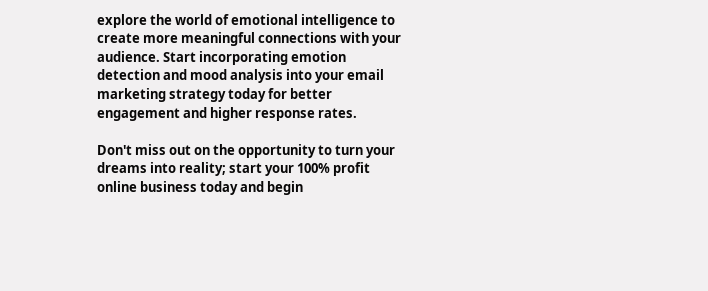explore the world of emotional intelligence to create more meaningful connections with your audience. Start incorporating emotion detection and mood analysis into your email marketing strategy today for better engagement and higher response rates.

Don't miss out on the opportunity to turn your dreams into reality; start your 100% profit online business today and begin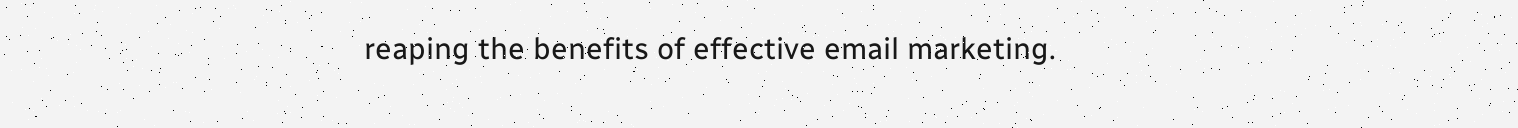reaping the benefits of effective email marketing.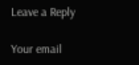Leave a Reply

Your email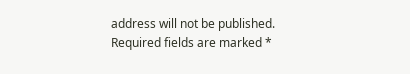address will not be published. Required fields are marked *